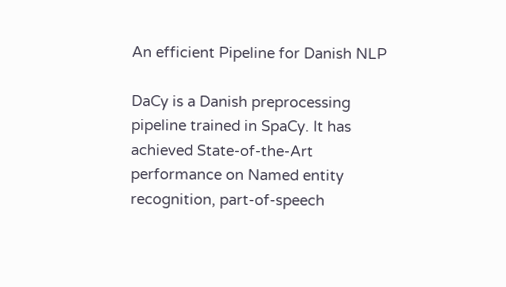An efficient Pipeline for Danish NLP

DaCy is a Danish preprocessing pipeline trained in SpaCy. It has achieved State-of-the-Art performance on Named entity recognition, part-of-speech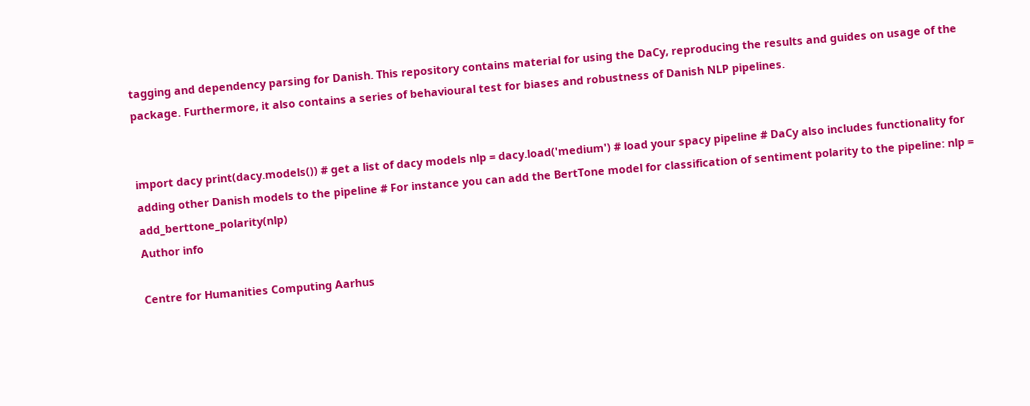tagging and dependency parsing for Danish. This repository contains material for using the DaCy, reproducing the results and guides on usage of the package. Furthermore, it also contains a series of behavioural test for biases and robustness of Danish NLP pipelines.


import dacy print(dacy.models()) # get a list of dacy models nlp = dacy.load('medium') # load your spacy pipeline # DaCy also includes functionality for adding other Danish models to the pipeline # For instance you can add the BertTone model for classification of sentiment polarity to the pipeline: nlp = add_berttone_polarity(nlp)
Author info

Centre for Humanities Computing Aarhus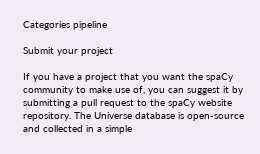Categories pipeline

Submit your project

If you have a project that you want the spaCy community to make use of, you can suggest it by submitting a pull request to the spaCy website repository. The Universe database is open-source and collected in a simple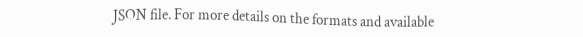JSON file. For more details on the formats and available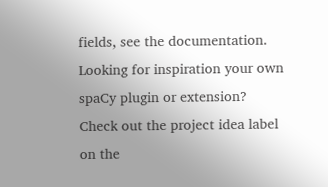fields, see the documentation. Looking for inspiration your own spaCy plugin or extension? Check out the project idea label on the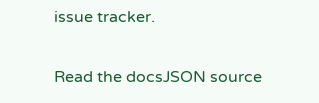issue tracker.

Read the docsJSON source